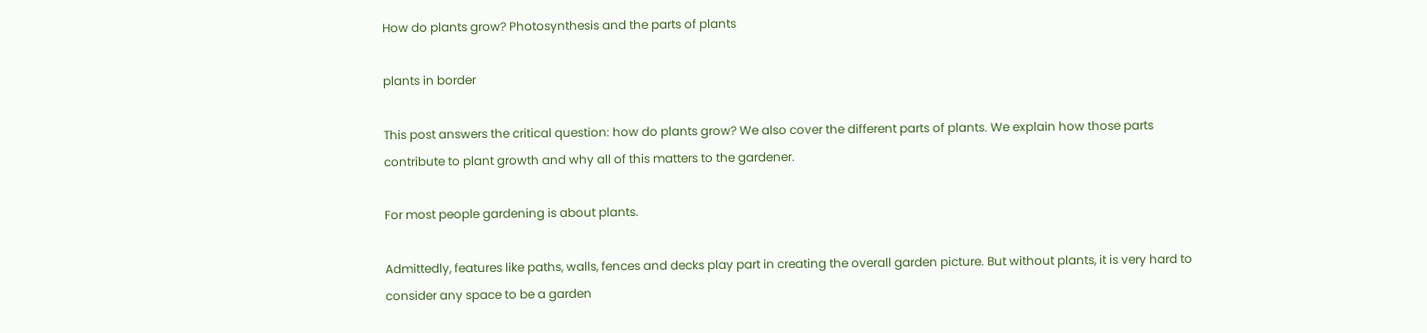How do plants grow? Photosynthesis and the parts of plants

plants in border

This post answers the critical question: how do plants grow? We also cover the different parts of plants. We explain how those parts contribute to plant growth and why all of this matters to the gardener.

For most people gardening is about plants.

Admittedly, features like paths, walls, fences and decks play part in creating the overall garden picture. But without plants, it is very hard to consider any space to be a garden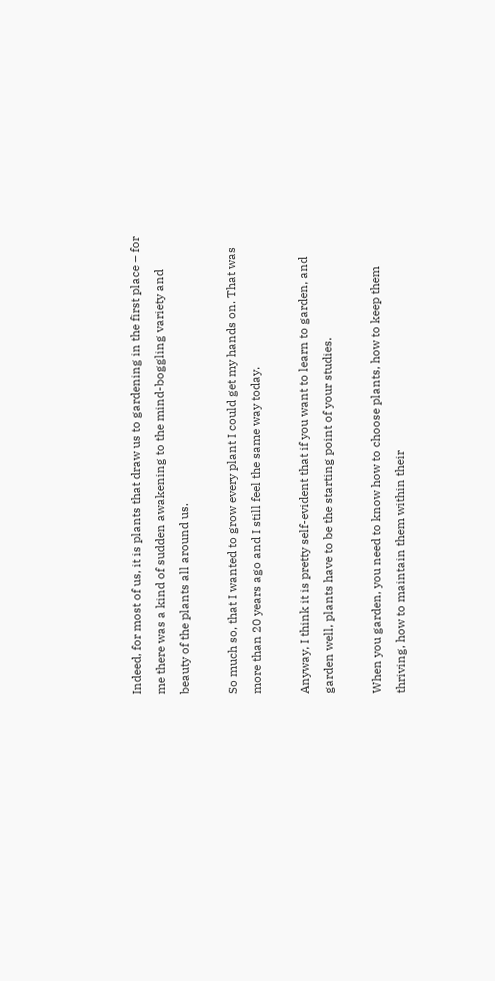Indeed, for most of us, it is plants that draw us to gardening in the first place – for me there was a kind of sudden awakening to the mind-boggling variety and beauty of the plants all around us.

So much so, that I wanted to grow every plant I could get my hands on. That was more than 20 years ago and I still feel the same way today.

Anyway, I think it is pretty self-evident that if you want to learn to garden, and garden well, plants have to be the starting point of your studies.

When you garden, you need to know how to choose plants, how to keep them thriving, how to maintain them within their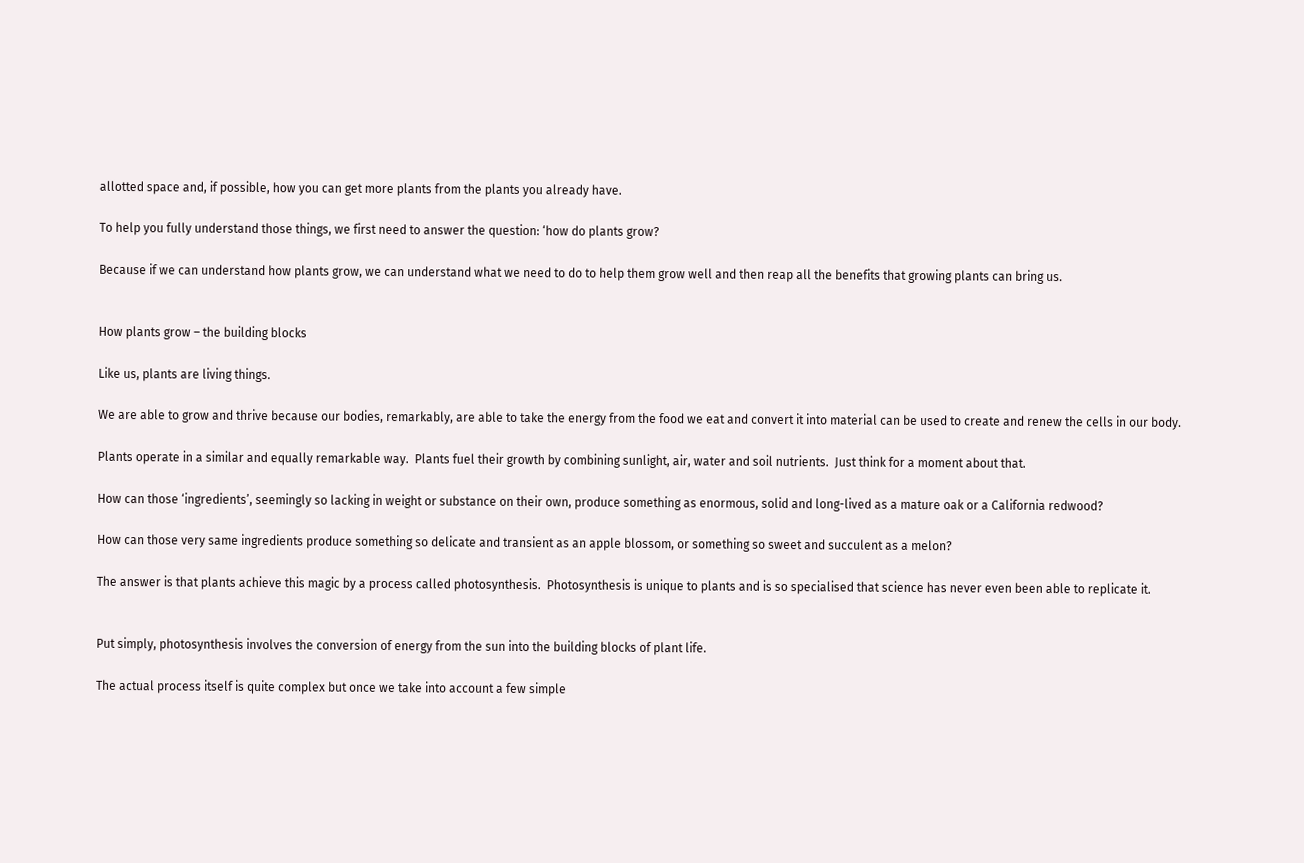allotted space and, if possible, how you can get more plants from the plants you already have.

To help you fully understand those things, we first need to answer the question: ‘how do plants grow?

Because if we can understand how plants grow, we can understand what we need to do to help them grow well and then reap all the benefits that growing plants can bring us.


How plants grow – the building blocks

Like us, plants are living things.

We are able to grow and thrive because our bodies, remarkably, are able to take the energy from the food we eat and convert it into material can be used to create and renew the cells in our body.

Plants operate in a similar and equally remarkable way.  Plants fuel their growth by combining sunlight, air, water and soil nutrients.  Just think for a moment about that.

How can those ‘ingredients’, seemingly so lacking in weight or substance on their own, produce something as enormous, solid and long-lived as a mature oak or a California redwood?

How can those very same ingredients produce something so delicate and transient as an apple blossom, or something so sweet and succulent as a melon?

The answer is that plants achieve this magic by a process called photosynthesis.  Photosynthesis is unique to plants and is so specialised that science has never even been able to replicate it.


Put simply, photosynthesis involves the conversion of energy from the sun into the building blocks of plant life.

The actual process itself is quite complex but once we take into account a few simple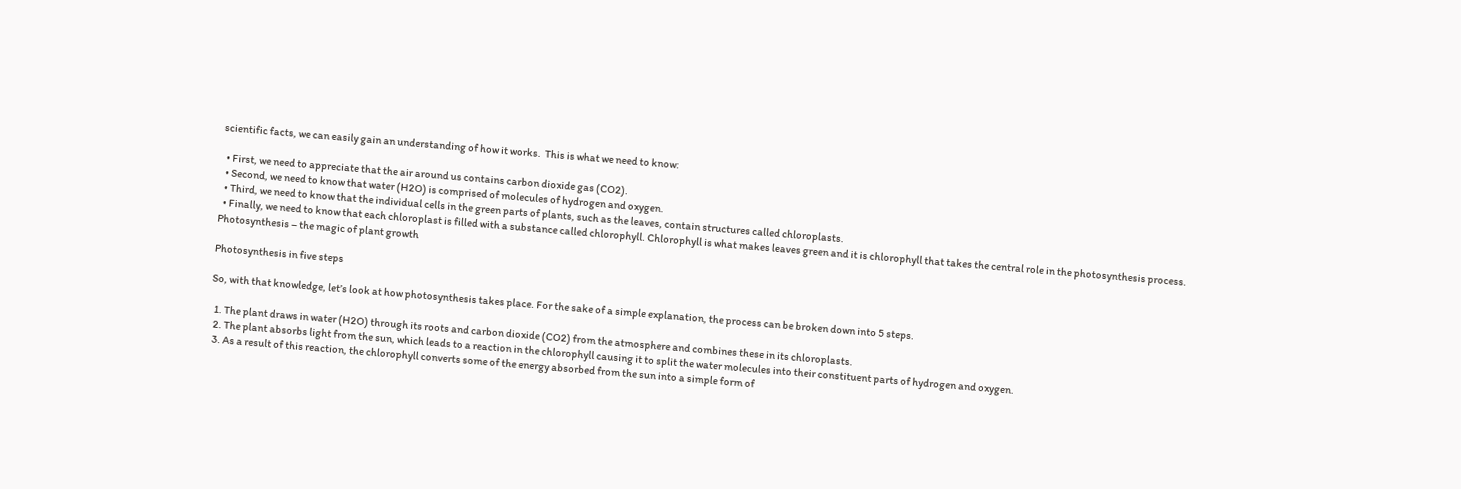scientific facts, we can easily gain an understanding of how it works.  This is what we need to know:

  • First, we need to appreciate that the air around us contains carbon dioxide gas (CO2).
  • Second, we need to know that water (H2O) is comprised of molecules of hydrogen and oxygen.
  • Third, we need to know that the individual cells in the green parts of plants, such as the leaves, contain structures called chloroplasts.
  • Finally, we need to know that each chloroplast is filled with a substance called chlorophyll. Chlorophyll is what makes leaves green and it is chlorophyll that takes the central role in the photosynthesis process.
Photosynthesis – the magic of plant growth

Photosynthesis in five steps

So, with that knowledge, let’s look at how photosynthesis takes place. For the sake of a simple explanation, the process can be broken down into 5 steps.

  1. The plant draws in water (H2O) through its roots and carbon dioxide (CO2) from the atmosphere and combines these in its chloroplasts.
  2. The plant absorbs light from the sun, which leads to a reaction in the chlorophyll causing it to split the water molecules into their constituent parts of hydrogen and oxygen.
  3. As a result of this reaction, the chlorophyll converts some of the energy absorbed from the sun into a simple form of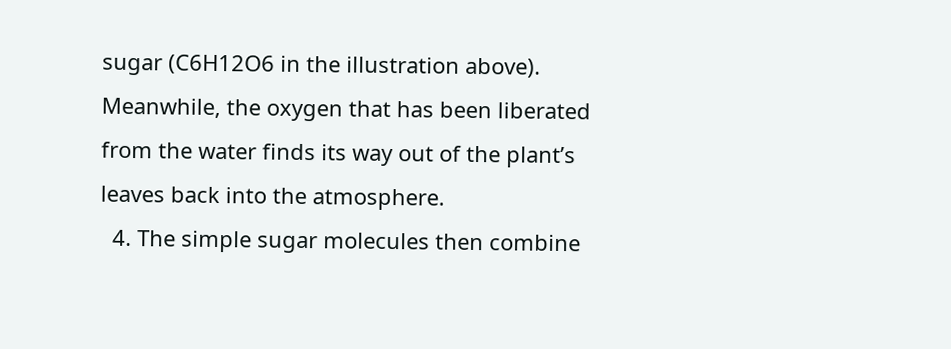sugar (C6H12O6 in the illustration above). Meanwhile, the oxygen that has been liberated from the water finds its way out of the plant’s leaves back into the atmosphere.
  4. The simple sugar molecules then combine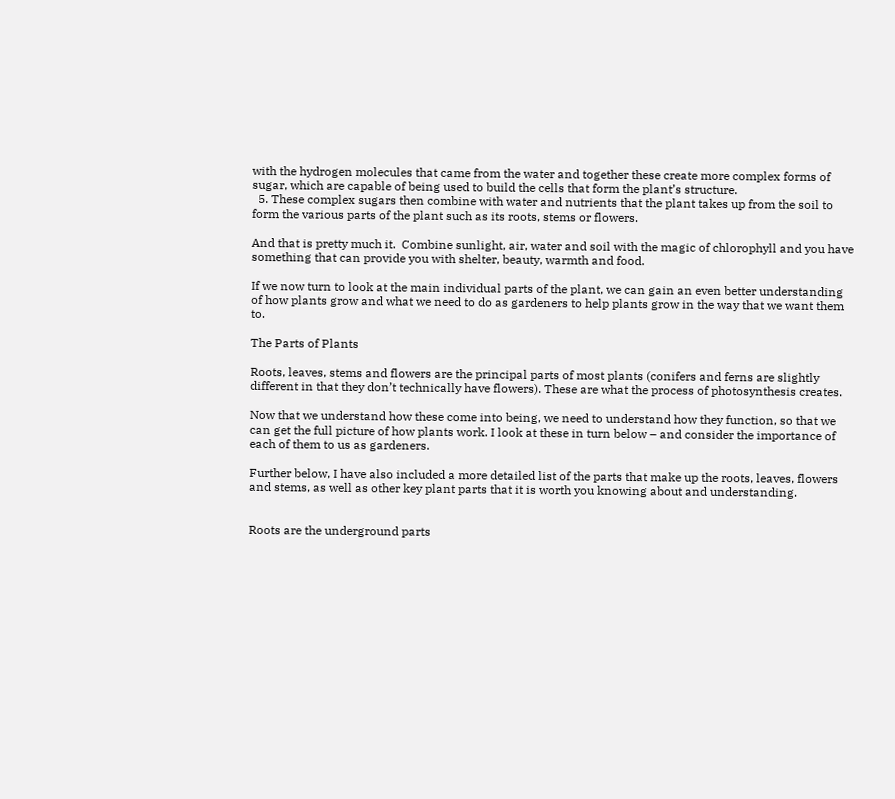with the hydrogen molecules that came from the water and together these create more complex forms of sugar, which are capable of being used to build the cells that form the plant’s structure.
  5. These complex sugars then combine with water and nutrients that the plant takes up from the soil to form the various parts of the plant such as its roots, stems or flowers.

And that is pretty much it.  Combine sunlight, air, water and soil with the magic of chlorophyll and you have something that can provide you with shelter, beauty, warmth and food.

If we now turn to look at the main individual parts of the plant, we can gain an even better understanding of how plants grow and what we need to do as gardeners to help plants grow in the way that we want them to.

The Parts of Plants

Roots, leaves, stems and flowers are the principal parts of most plants (conifers and ferns are slightly different in that they don’t technically have flowers). These are what the process of photosynthesis creates.

Now that we understand how these come into being, we need to understand how they function, so that we can get the full picture of how plants work. I look at these in turn below – and consider the importance of each of them to us as gardeners.

Further below, I have also included a more detailed list of the parts that make up the roots, leaves, flowers and stems, as well as other key plant parts that it is worth you knowing about and understanding.


Roots are the underground parts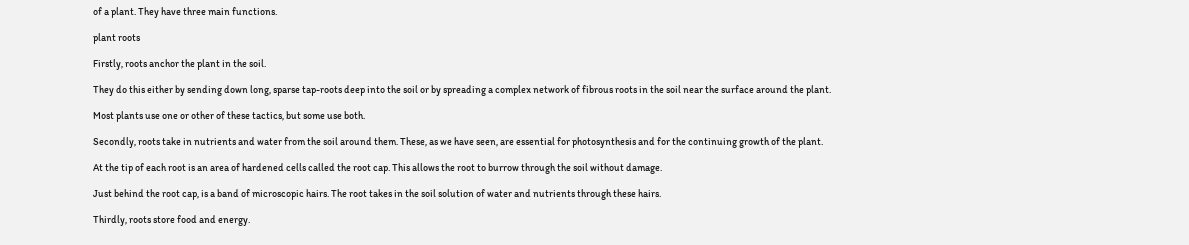of a plant. They have three main functions.

plant roots

Firstly, roots anchor the plant in the soil.

They do this either by sending down long, sparse tap-roots deep into the soil or by spreading a complex network of fibrous roots in the soil near the surface around the plant.

Most plants use one or other of these tactics, but some use both.

Secondly, roots take in nutrients and water from the soil around them. These, as we have seen, are essential for photosynthesis and for the continuing growth of the plant.

At the tip of each root is an area of hardened cells called the root cap. This allows the root to burrow through the soil without damage.

Just behind the root cap, is a band of microscopic hairs. The root takes in the soil solution of water and nutrients through these hairs.

Thirdly, roots store food and energy.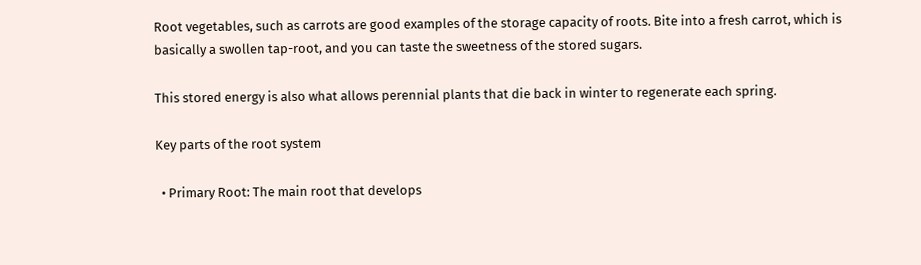Root vegetables, such as carrots are good examples of the storage capacity of roots. Bite into a fresh carrot, which is basically a swollen tap-root, and you can taste the sweetness of the stored sugars.

This stored energy is also what allows perennial plants that die back in winter to regenerate each spring.

Key parts of the root system

  • Primary Root: The main root that develops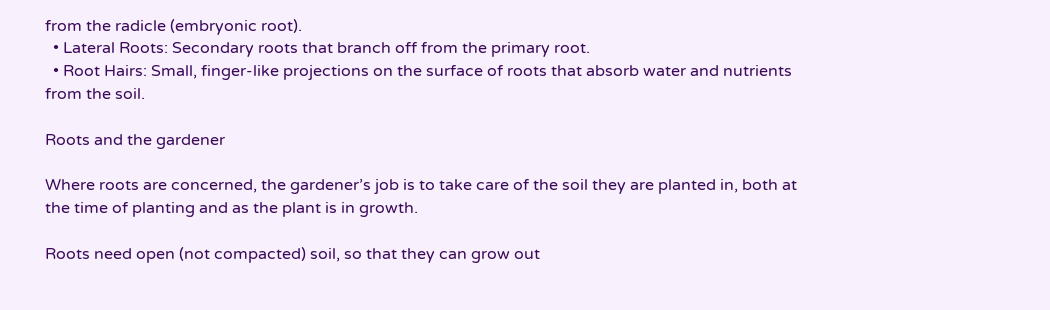from the radicle (embryonic root).
  • Lateral Roots: Secondary roots that branch off from the primary root.
  • Root Hairs: Small, finger-like projections on the surface of roots that absorb water and nutrients from the soil.

Roots and the gardener

Where roots are concerned, the gardener’s job is to take care of the soil they are planted in, both at the time of planting and as the plant is in growth.

Roots need open (not compacted) soil, so that they can grow out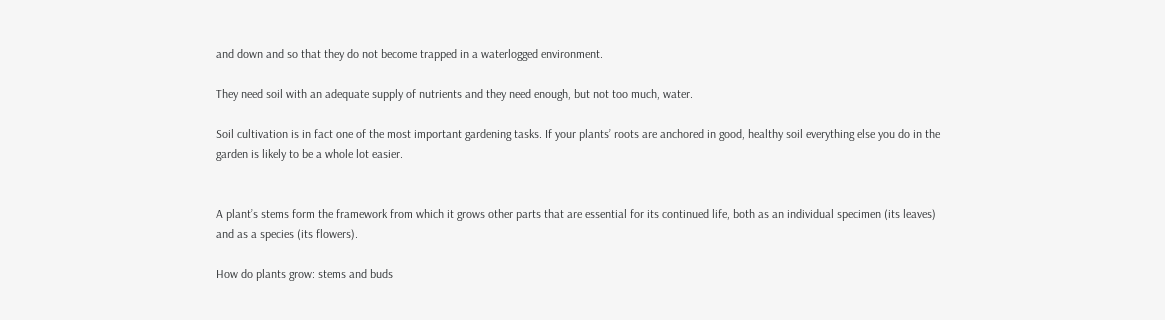and down and so that they do not become trapped in a waterlogged environment.

They need soil with an adequate supply of nutrients and they need enough, but not too much, water.

Soil cultivation is in fact one of the most important gardening tasks. If your plants’ roots are anchored in good, healthy soil everything else you do in the garden is likely to be a whole lot easier.


A plant’s stems form the framework from which it grows other parts that are essential for its continued life, both as an individual specimen (its leaves) and as a species (its flowers).

How do plants grow: stems and buds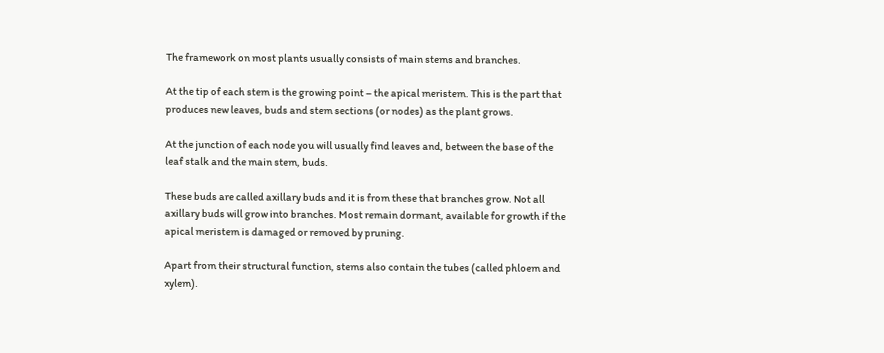The framework on most plants usually consists of main stems and branches.

At the tip of each stem is the growing point – the apical meristem. This is the part that produces new leaves, buds and stem sections (or nodes) as the plant grows.

At the junction of each node you will usually find leaves and, between the base of the leaf stalk and the main stem, buds.

These buds are called axillary buds and it is from these that branches grow. Not all axillary buds will grow into branches. Most remain dormant, available for growth if the apical meristem is damaged or removed by pruning.

Apart from their structural function, stems also contain the tubes (called phloem and xylem).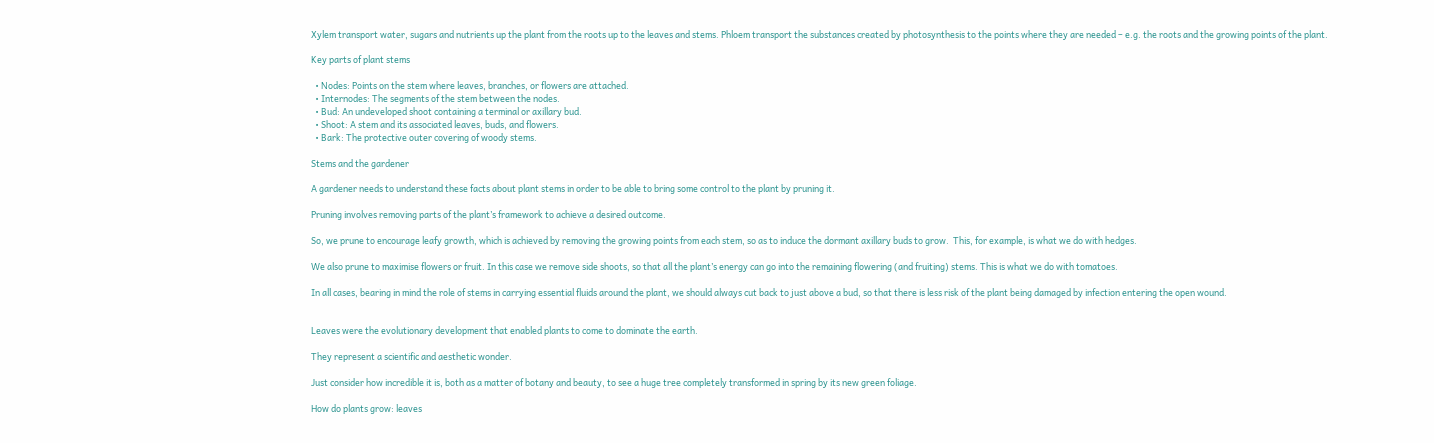Xylem transport water, sugars and nutrients up the plant from the roots up to the leaves and stems. Phloem transport the substances created by photosynthesis to the points where they are needed – e.g. the roots and the growing points of the plant.

Key parts of plant stems

  • Nodes: Points on the stem where leaves, branches, or flowers are attached.
  • Internodes: The segments of the stem between the nodes.
  • Bud: An undeveloped shoot containing a terminal or axillary bud.
  • Shoot: A stem and its associated leaves, buds, and flowers.
  • Bark: The protective outer covering of woody stems.

Stems and the gardener

A gardener needs to understand these facts about plant stems in order to be able to bring some control to the plant by pruning it.

Pruning involves removing parts of the plant’s framework to achieve a desired outcome.

So, we prune to encourage leafy growth, which is achieved by removing the growing points from each stem, so as to induce the dormant axillary buds to grow.  This, for example, is what we do with hedges.

We also prune to maximise flowers or fruit. In this case we remove side shoots, so that all the plant’s energy can go into the remaining flowering (and fruiting) stems. This is what we do with tomatoes.

In all cases, bearing in mind the role of stems in carrying essential fluids around the plant, we should always cut back to just above a bud, so that there is less risk of the plant being damaged by infection entering the open wound.


Leaves were the evolutionary development that enabled plants to come to dominate the earth.

They represent a scientific and aesthetic wonder.

Just consider how incredible it is, both as a matter of botany and beauty, to see a huge tree completely transformed in spring by its new green foliage.

How do plants grow: leaves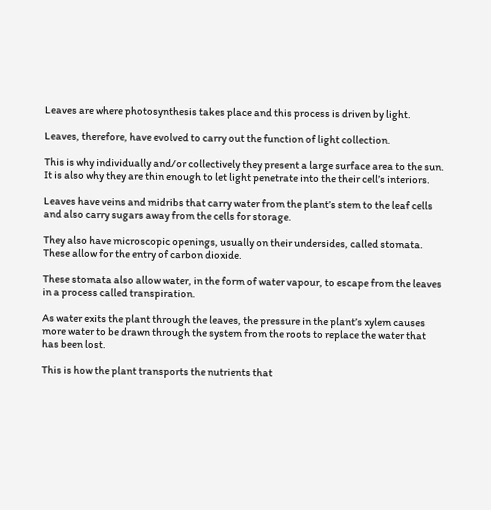Leaves are where photosynthesis takes place and this process is driven by light.

Leaves, therefore, have evolved to carry out the function of light collection.

This is why individually and/or collectively they present a large surface area to the sun. It is also why they are thin enough to let light penetrate into the their cell’s interiors.

Leaves have veins and midribs that carry water from the plant’s stem to the leaf cells and also carry sugars away from the cells for storage.

They also have microscopic openings, usually on their undersides, called stomata. These allow for the entry of carbon dioxide.

These stomata also allow water, in the form of water vapour, to escape from the leaves in a process called transpiration.

As water exits the plant through the leaves, the pressure in the plant’s xylem causes more water to be drawn through the system from the roots to replace the water that has been lost.

This is how the plant transports the nutrients that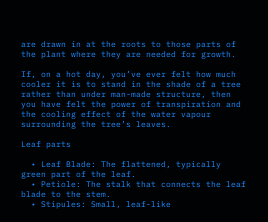are drawn in at the roots to those parts of the plant where they are needed for growth.

If, on a hot day, you’ve ever felt how much cooler it is to stand in the shade of a tree rather than under man-made structure, then you have felt the power of transpiration and the cooling effect of the water vapour surrounding the tree’s leaves.

Leaf parts

  • Leaf Blade: The flattened, typically green part of the leaf.
  • Petiole: The stalk that connects the leaf blade to the stem.
  • Stipules: Small, leaf-like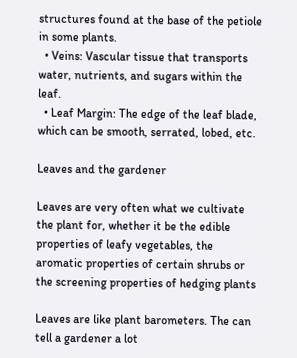structures found at the base of the petiole in some plants.
  • Veins: Vascular tissue that transports water, nutrients, and sugars within the leaf.
  • Leaf Margin: The edge of the leaf blade, which can be smooth, serrated, lobed, etc.

Leaves and the gardener

Leaves are very often what we cultivate the plant for, whether it be the edible properties of leafy vegetables, the aromatic properties of certain shrubs or the screening properties of hedging plants

Leaves are like plant barometers. The can tell a gardener a lot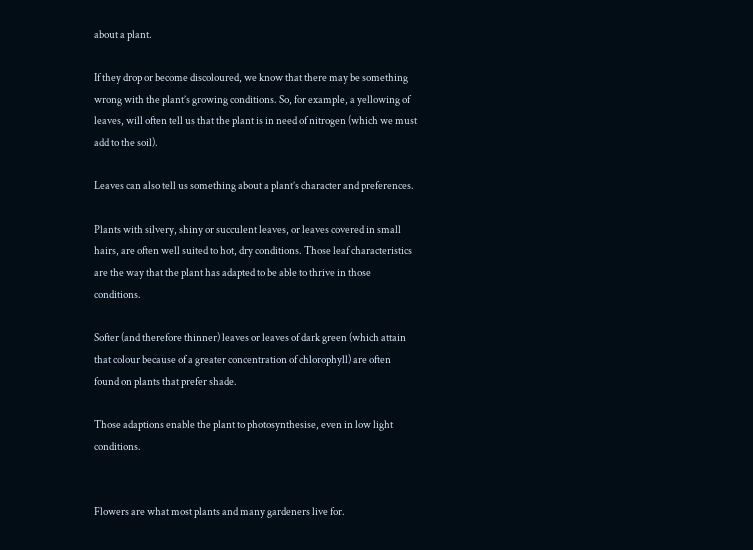about a plant.

If they drop or become discoloured, we know that there may be something wrong with the plant’s growing conditions. So, for example, a yellowing of leaves, will often tell us that the plant is in need of nitrogen (which we must add to the soil).

Leaves can also tell us something about a plant’s character and preferences.

Plants with silvery, shiny or succulent leaves, or leaves covered in small hairs, are often well suited to hot, dry conditions. Those leaf characteristics are the way that the plant has adapted to be able to thrive in those conditions.

Softer (and therefore thinner) leaves or leaves of dark green (which attain that colour because of a greater concentration of chlorophyll) are often found on plants that prefer shade.

Those adaptions enable the plant to photosynthesise, even in low light conditions.


Flowers are what most plants and many gardeners live for.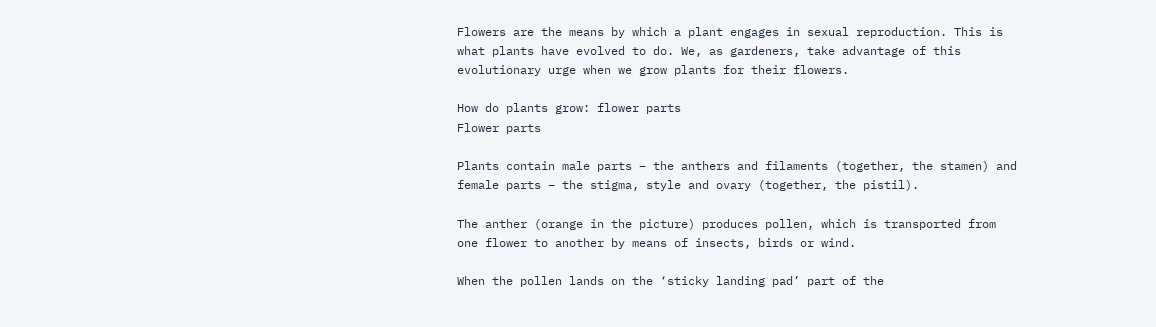Flowers are the means by which a plant engages in sexual reproduction. This is what plants have evolved to do. We, as gardeners, take advantage of this evolutionary urge when we grow plants for their flowers.

How do plants grow: flower parts
Flower parts

Plants contain male parts – the anthers and filaments (together, the stamen) and female parts – the stigma, style and ovary (together, the pistil).

The anther (orange in the picture) produces pollen, which is transported from one flower to another by means of insects, birds or wind.

When the pollen lands on the ‘sticky landing pad’ part of the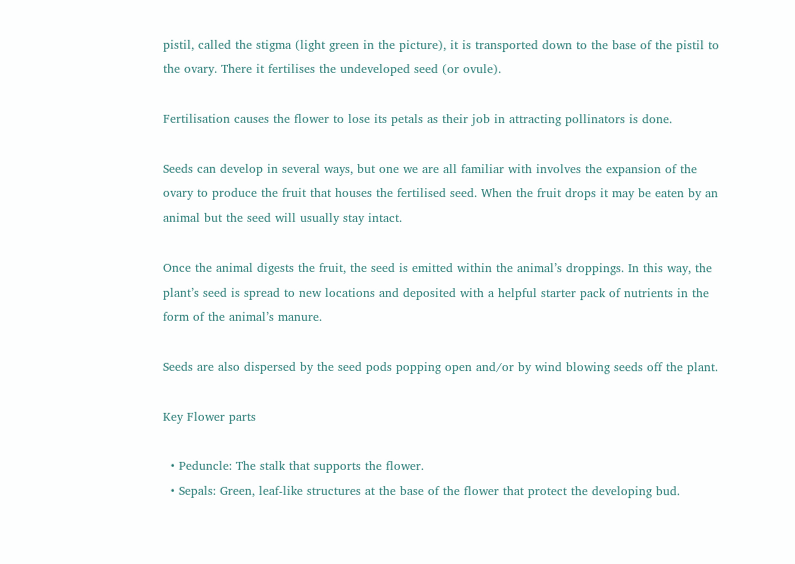pistil, called the stigma (light green in the picture), it is transported down to the base of the pistil to the ovary. There it fertilises the undeveloped seed (or ovule).

Fertilisation causes the flower to lose its petals as their job in attracting pollinators is done.

Seeds can develop in several ways, but one we are all familiar with involves the expansion of the ovary to produce the fruit that houses the fertilised seed. When the fruit drops it may be eaten by an animal but the seed will usually stay intact.

Once the animal digests the fruit, the seed is emitted within the animal’s droppings. In this way, the plant’s seed is spread to new locations and deposited with a helpful starter pack of nutrients in the form of the animal’s manure.

Seeds are also dispersed by the seed pods popping open and/or by wind blowing seeds off the plant.

Key Flower parts

  • Peduncle: The stalk that supports the flower.
  • Sepals: Green, leaf-like structures at the base of the flower that protect the developing bud.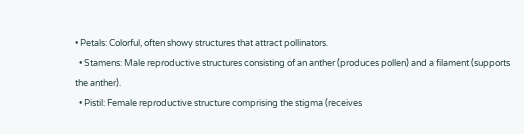• Petals: Colorful, often showy structures that attract pollinators.
  • Stamens: Male reproductive structures consisting of an anther (produces pollen) and a filament (supports the anther).
  • Pistil: Female reproductive structure comprising the stigma (receives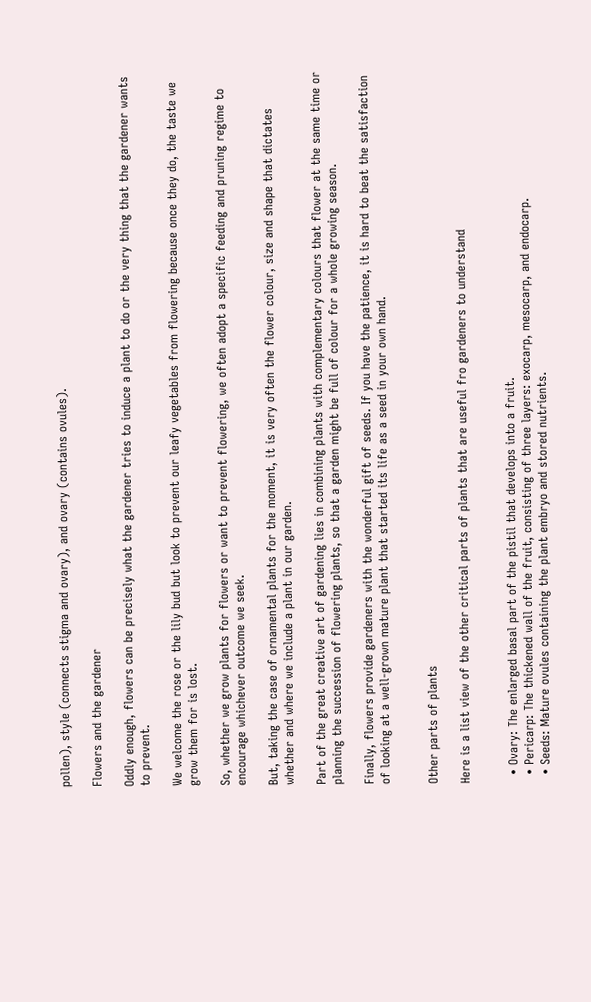pollen), style (connects stigma and ovary), and ovary (contains ovules).

Flowers and the gardener

Oddly enough, flowers can be precisely what the gardener tries to induce a plant to do or the very thing that the gardener wants to prevent.

We welcome the rose or the lily bud but look to prevent our leafy vegetables from flowering because once they do, the taste we grow them for is lost.

So, whether we grow plants for flowers or want to prevent flowering, we often adopt a specific feeding and pruning regime to encourage whichever outcome we seek.

But, taking the case of ornamental plants for the moment, it is very often the flower colour, size and shape that dictates whether and where we include a plant in our garden.

Part of the great creative art of gardening lies in combining plants with complementary colours that flower at the same time or planning the succession of flowering plants, so that a garden might be full of colour for a whole growing season.

Finally, flowers provide gardeners with the wonderful gift of seeds. If you have the patience, it is hard to beat the satisfaction of looking at a well-grown mature plant that started its life as a seed in your own hand.


Other parts of plants

Here is a list view of the other critical parts of plants that are useful fro gardeners to understand


  • Ovary: The enlarged basal part of the pistil that develops into a fruit.
  • Pericarp: The thickened wall of the fruit, consisting of three layers: exocarp, mesocarp, and endocarp.
  • Seeds: Mature ovules containing the plant embryo and stored nutrients.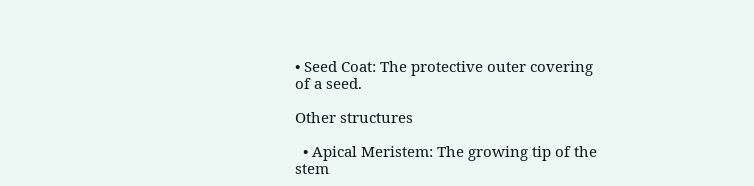• Seed Coat: The protective outer covering of a seed.

Other structures

  • Apical Meristem: The growing tip of the stem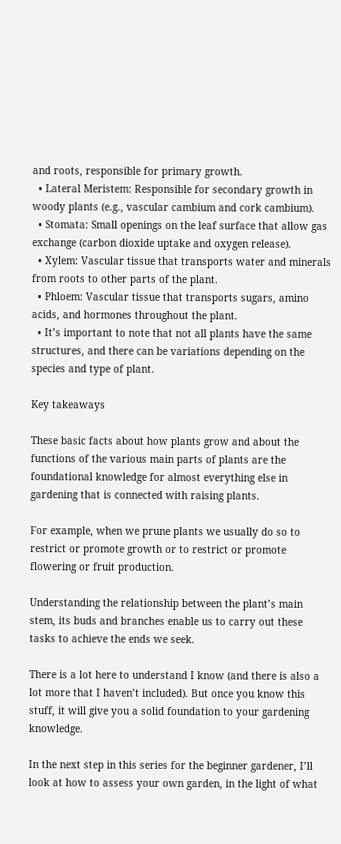and roots, responsible for primary growth.
  • Lateral Meristem: Responsible for secondary growth in woody plants (e.g., vascular cambium and cork cambium).
  • Stomata: Small openings on the leaf surface that allow gas exchange (carbon dioxide uptake and oxygen release).
  • Xylem: Vascular tissue that transports water and minerals from roots to other parts of the plant.
  • Phloem: Vascular tissue that transports sugars, amino acids, and hormones throughout the plant.
  • It’s important to note that not all plants have the same structures, and there can be variations depending on the species and type of plant.

Key takeaways

These basic facts about how plants grow and about the functions of the various main parts of plants are the foundational knowledge for almost everything else in gardening that is connected with raising plants.

For example, when we prune plants we usually do so to restrict or promote growth or to restrict or promote flowering or fruit production.

Understanding the relationship between the plant’s main stem, its buds and branches enable us to carry out these tasks to achieve the ends we seek.

There is a lot here to understand I know (and there is also a lot more that I haven’t included). But once you know this stuff, it will give you a solid foundation to your gardening knowledge.

In the next step in this series for the beginner gardener, I’ll look at how to assess your own garden, in the light of what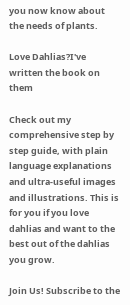you now know about the needs of plants.

Love Dahlias?I've written the book on them

Check out my comprehensive step by step guide, with plain language explanations and ultra-useful images and illustrations. This is for you if you love dahlias and want to the best out of the dahlias you grow.

Join Us! Subscribe to the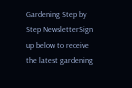Gardening Step by Step NewsletterSign up below to receive the latest gardening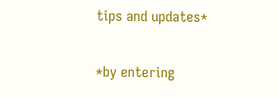tips and updates*

*by entering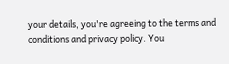your details, you're agreeing to the terms and conditions and privacy policy. You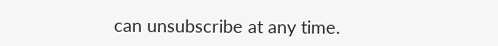can unsubscribe at any time.